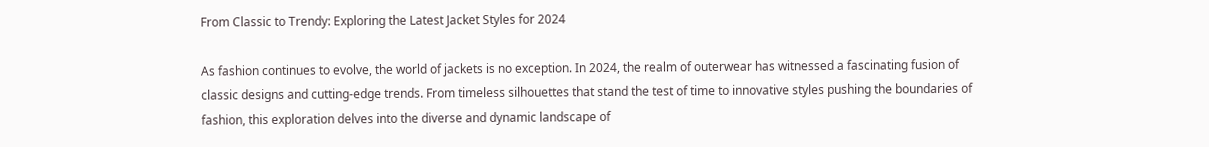From Classic to Trendy: Exploring the Latest Jacket Styles for 2024

As fashion continues to evolve, the world of jackets is no exception. In 2024, the realm of outerwear has witnessed a fascinating fusion of classic designs and cutting-edge trends. From timeless silhouettes that stand the test of time to innovative styles pushing the boundaries of fashion, this exploration delves into the diverse and dynamic landscape of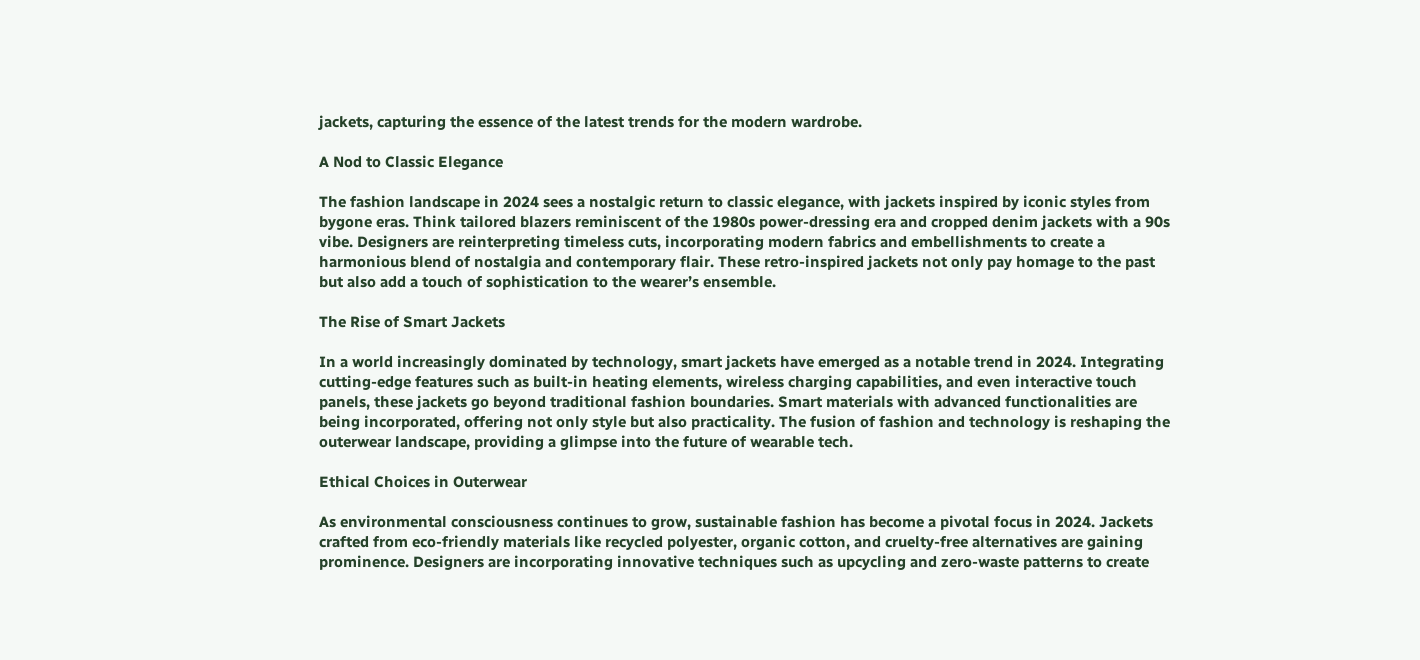jackets, capturing the essence of the latest trends for the modern wardrobe.

A Nod to Classic Elegance

The fashion landscape in 2024 sees a nostalgic return to classic elegance, with jackets inspired by iconic styles from bygone eras. Think tailored blazers reminiscent of the 1980s power-dressing era and cropped denim jackets with a 90s vibe. Designers are reinterpreting timeless cuts, incorporating modern fabrics and embellishments to create a harmonious blend of nostalgia and contemporary flair. These retro-inspired jackets not only pay homage to the past but also add a touch of sophistication to the wearer’s ensemble.

The Rise of Smart Jackets

In a world increasingly dominated by technology, smart jackets have emerged as a notable trend in 2024. Integrating cutting-edge features such as built-in heating elements, wireless charging capabilities, and even interactive touch panels, these jackets go beyond traditional fashion boundaries. Smart materials with advanced functionalities are being incorporated, offering not only style but also practicality. The fusion of fashion and technology is reshaping the outerwear landscape, providing a glimpse into the future of wearable tech.

Ethical Choices in Outerwear

As environmental consciousness continues to grow, sustainable fashion has become a pivotal focus in 2024. Jackets crafted from eco-friendly materials like recycled polyester, organic cotton, and cruelty-free alternatives are gaining prominence. Designers are incorporating innovative techniques such as upcycling and zero-waste patterns to create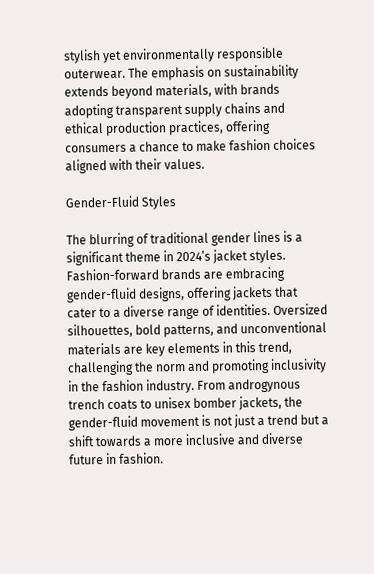stylish yet environmentally responsible outerwear. The emphasis on sustainability extends beyond materials, with brands adopting transparent supply chains and ethical production practices, offering consumers a chance to make fashion choices aligned with their values.

Gender-Fluid Styles

The blurring of traditional gender lines is a significant theme in 2024’s jacket styles. Fashion-forward brands are embracing gender-fluid designs, offering jackets that cater to a diverse range of identities. Oversized silhouettes, bold patterns, and unconventional materials are key elements in this trend, challenging the norm and promoting inclusivity in the fashion industry. From androgynous trench coats to unisex bomber jackets, the gender-fluid movement is not just a trend but a shift towards a more inclusive and diverse future in fashion.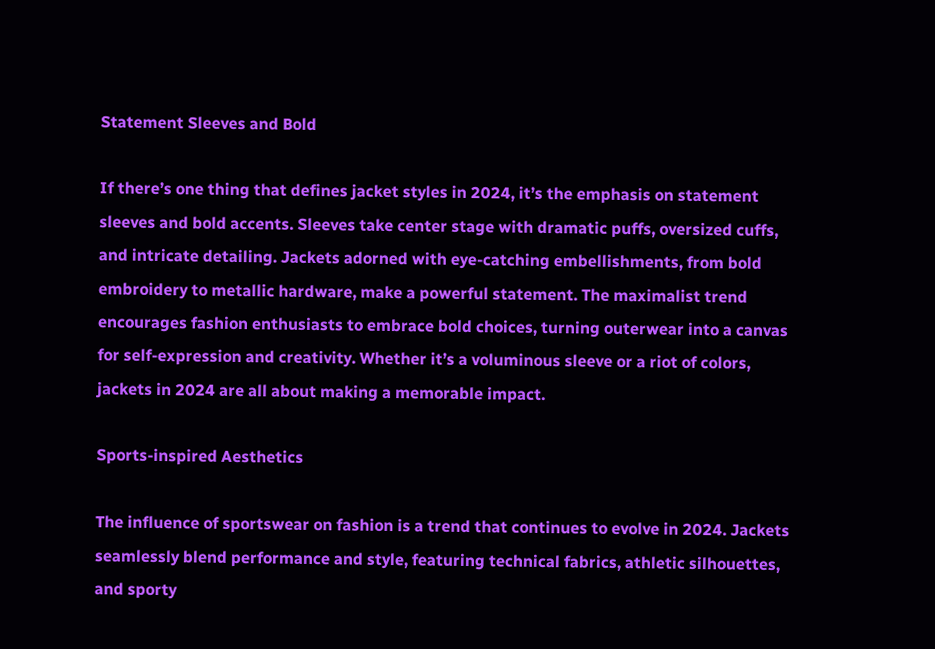Statement Sleeves and Bold

If there’s one thing that defines jacket styles in 2024, it’s the emphasis on statement sleeves and bold accents. Sleeves take center stage with dramatic puffs, oversized cuffs, and intricate detailing. Jackets adorned with eye-catching embellishments, from bold embroidery to metallic hardware, make a powerful statement. The maximalist trend encourages fashion enthusiasts to embrace bold choices, turning outerwear into a canvas for self-expression and creativity. Whether it’s a voluminous sleeve or a riot of colors, jackets in 2024 are all about making a memorable impact.

Sports-inspired Aesthetics

The influence of sportswear on fashion is a trend that continues to evolve in 2024. Jackets seamlessly blend performance and style, featuring technical fabrics, athletic silhouettes, and sporty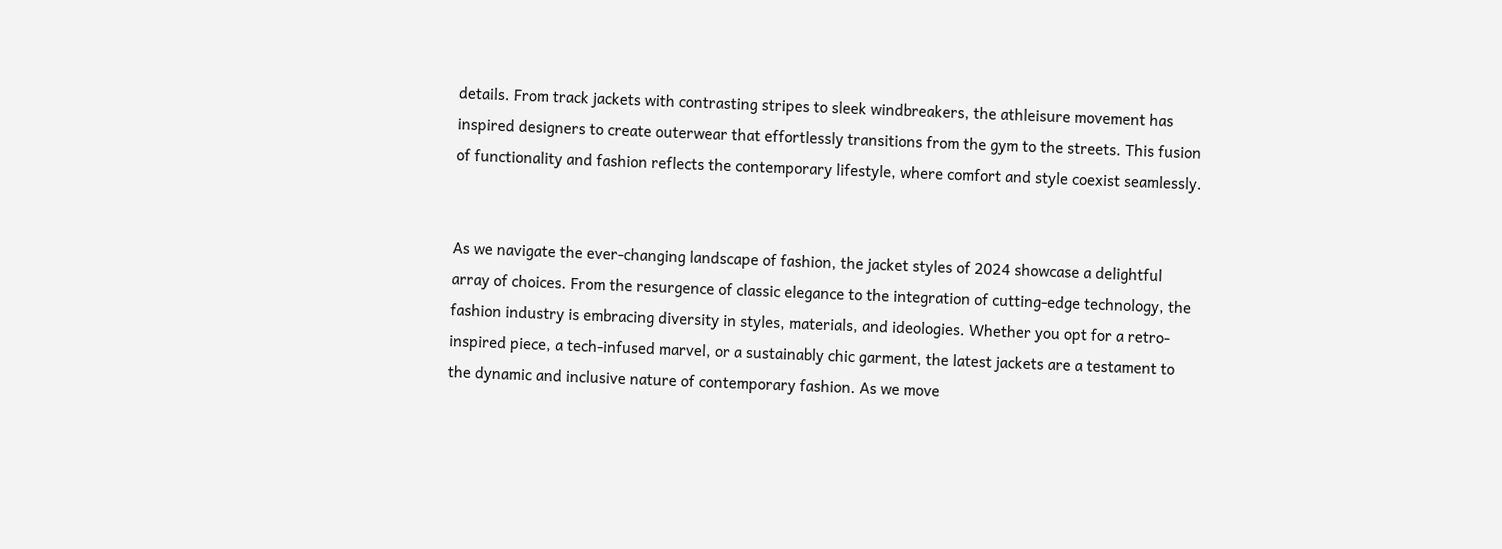details. From track jackets with contrasting stripes to sleek windbreakers, the athleisure movement has inspired designers to create outerwear that effortlessly transitions from the gym to the streets. This fusion of functionality and fashion reflects the contemporary lifestyle, where comfort and style coexist seamlessly.


As we navigate the ever-changing landscape of fashion, the jacket styles of 2024 showcase a delightful array of choices. From the resurgence of classic elegance to the integration of cutting-edge technology, the fashion industry is embracing diversity in styles, materials, and ideologies. Whether you opt for a retro-inspired piece, a tech-infused marvel, or a sustainably chic garment, the latest jackets are a testament to the dynamic and inclusive nature of contemporary fashion. As we move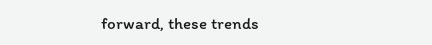forward, these trends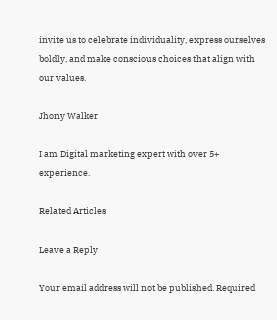invite us to celebrate individuality, express ourselves boldly, and make conscious choices that align with our values.

Jhony Walker

I am Digital marketing expert with over 5+ experience.

Related Articles

Leave a Reply

Your email address will not be published. Required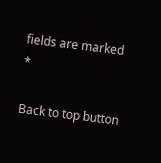fields are marked *

Back to top button